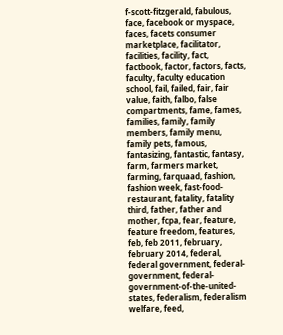f-scott-fitzgerald, fabulous, face, facebook or myspace, faces, facets consumer marketplace, facilitator, facilities, facility, fact, factbook, factor, factors, facts, faculty, faculty education school, fail, failed, fair, fair value, faith, falbo, false compartments, fame, fames, families, family, family members, family menu, family pets, famous, fantasizing, fantastic, fantasy, farm, farmers market, farming, farquaad, fashion, fashion week, fast-food-restaurant, fatality, fatality third, father, father and mother, fcpa, fear, feature, feature freedom, features, feb, feb 2011, february, february 2014, federal, federal government, federal-government, federal-government-of-the-united-states, federalism, federalism welfare, feed,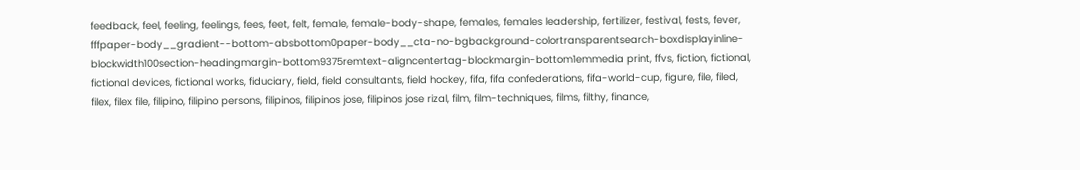feedback, feel, feeling, feelings, fees, feet, felt, female, female-body-shape, females, females leadership, fertilizer, festival, fests, fever, fffpaper-body__gradient--bottom-absbottom0paper-body__cta-no-bgbackground-colortransparentsearch-boxdisplayinline-blockwidth100section-headingmargin-bottom9375remtext-aligncentertag-blockmargin-bottom1emmedia print, ffvs, fiction, fictional, fictional devices, fictional works, fiduciary, field, field consultants, field hockey, fifa, fifa confederations, fifa-world-cup, figure, file, filed, filex, filex file, filipino, filipino persons, filipinos, filipinos jose, filipinos jose rizal, film, film-techniques, films, filthy, finance,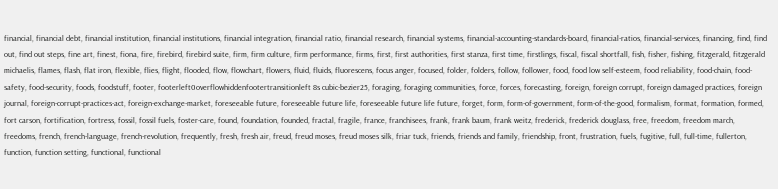financial, financial debt, financial institution, financial institutions, financial integration, financial ratio, financial research, financial systems, financial-accounting-standards-board, financial-ratios, financial-services, financing, find, find out, find out steps, fine art, finest, fiona, fire, firebird, firebird suite, firm, firm culture, firm performance, firms, first, first authorities, first stanza, first time, firstlings, fiscal, fiscal shortfall, fish, fisher, fishing, fitzgerald, fitzgerald michaelis, flames, flash, flat iron, flexible, flies, flight, flooded, flow, flowchart, flowers, fluid, fluids, fluorescens, focus anger, focused, folder, folders, follow, follower, food, food low self-esteem, food reliability, food-chain, food-safety, food-security, foods, foodstuff, footer, footerleft0overflowhiddenfootertransitionleft 8s cubic-bezier25, foraging, foraging communities, force, forces, forecasting, foreign, foreign corrupt, foreign damaged practices, foreign journal, foreign-corrupt-practices-act, foreign-exchange-market, foreseeable future, foreseeable future life, foreseeable future life future, forget, form, form-of-government, form-of-the-good, formalism, format, formation, formed, fort carson, fortification, fortress, fossil, fossil fuels, foster-care, found, foundation, founded, fractal, fragile, france, franchisees, frank, frank baum, frank weitz, frederick, frederick douglass, free, freedom, freedom march, freedoms, french, french-language, french-revolution, frequently, fresh, fresh air, freud, freud moses, freud moses silk, friar tuck, friends, friends and family, friendship, front, frustration, fuels, fugitive, full, full-time, fullerton, function, function setting, functional, functional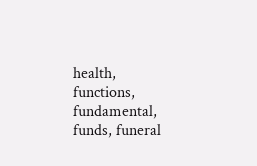health, functions, fundamental, funds, funeral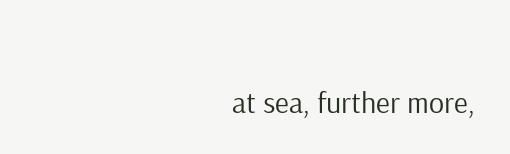at sea, further more,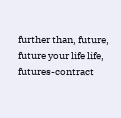further than, future, future your life life, futures-contract